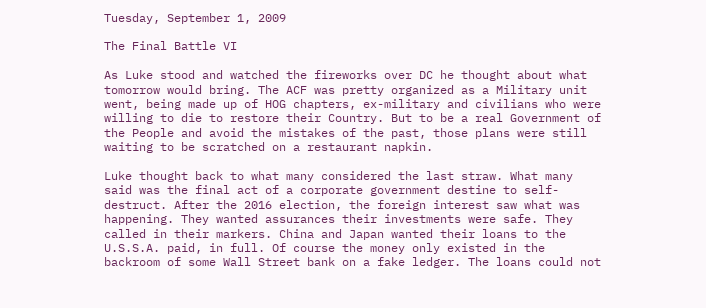Tuesday, September 1, 2009

The Final Battle VI

As Luke stood and watched the fireworks over DC he thought about what tomorrow would bring. The ACF was pretty organized as a Military unit went, being made up of HOG chapters, ex-military and civilians who were willing to die to restore their Country. But to be a real Government of the People and avoid the mistakes of the past, those plans were still waiting to be scratched on a restaurant napkin.

Luke thought back to what many considered the last straw. What many said was the final act of a corporate government destine to self-destruct. After the 2016 election, the foreign interest saw what was happening. They wanted assurances their investments were safe. They called in their markers. China and Japan wanted their loans to the U.S.S.A. paid, in full. Of course the money only existed in the backroom of some Wall Street bank on a fake ledger. The loans could not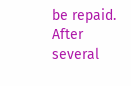be repaid. After several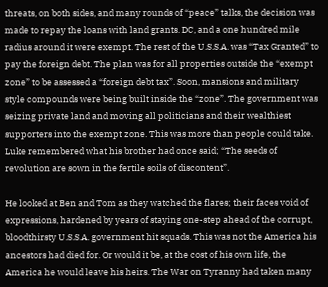threats, on both sides, and many rounds of “peace” talks, the decision was made to repay the loans with land grants. DC, and a one hundred mile radius around it were exempt. The rest of the U.S.S.A. was “Tax Granted” to pay the foreign debt. The plan was for all properties outside the “exempt zone” to be assessed a “foreign debt tax”. Soon, mansions and military style compounds were being built inside the “zone”. The government was seizing private land and moving all politicians and their wealthiest supporters into the exempt zone. This was more than people could take. Luke remembered what his brother had once said; “The seeds of revolution are sown in the fertile soils of discontent”.

He looked at Ben and Tom as they watched the flares; their faces void of expressions, hardened by years of staying one-step ahead of the corrupt, bloodthirsty U.S.S.A. government hit squads. This was not the America his ancestors had died for. Or would it be, at the cost of his own life, the America he would leave his heirs. The War on Tyranny had taken many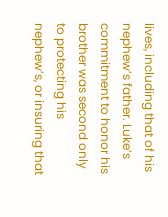lives, including that of his nephew’s father. Luke’s commitment to honor his brother was second only to protecting his nephew’s, or insuring that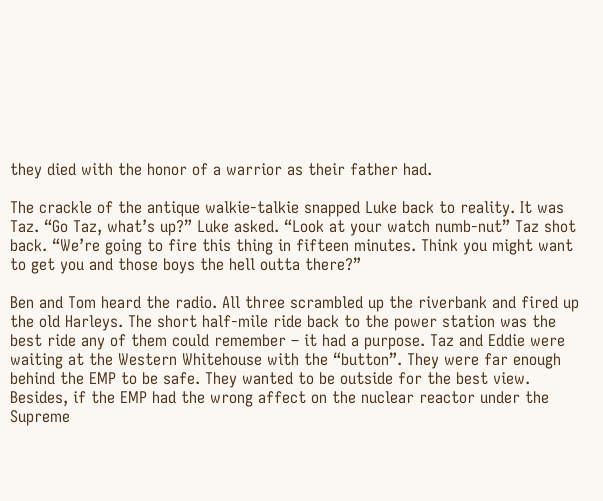they died with the honor of a warrior as their father had.

The crackle of the antique walkie-talkie snapped Luke back to reality. It was Taz. “Go Taz, what’s up?” Luke asked. “Look at your watch numb-nut” Taz shot back. “We’re going to fire this thing in fifteen minutes. Think you might want to get you and those boys the hell outta there?”

Ben and Tom heard the radio. All three scrambled up the riverbank and fired up the old Harleys. The short half-mile ride back to the power station was the best ride any of them could remember – it had a purpose. Taz and Eddie were waiting at the Western Whitehouse with the “button”. They were far enough behind the EMP to be safe. They wanted to be outside for the best view. Besides, if the EMP had the wrong affect on the nuclear reactor under the Supreme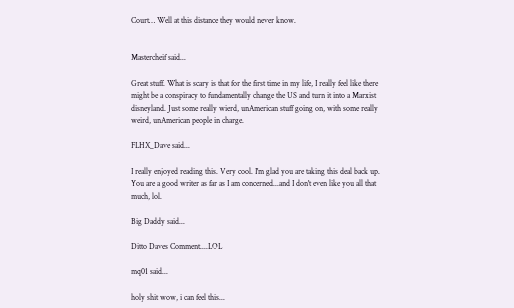Court… Well at this distance they would never know.


Mastercheif said...

Great stuff. What is scary is that for the first time in my life, I really feel like there might be a conspiracy to fundamentally change the US and turn it into a Marxist disneyland. Just some really wierd, unAmerican stuff going on, with some really weird, unAmerican people in charge.

FLHX_Dave said...

I really enjoyed reading this. Very cool. I'm glad you are taking this deal back up. You are a good writer as far as I am concerned...and I don't even like you all that much, lol.

Big Daddy said...

Ditto Daves Comment....LOL

mq01 said...

holy shit wow, i can feel this...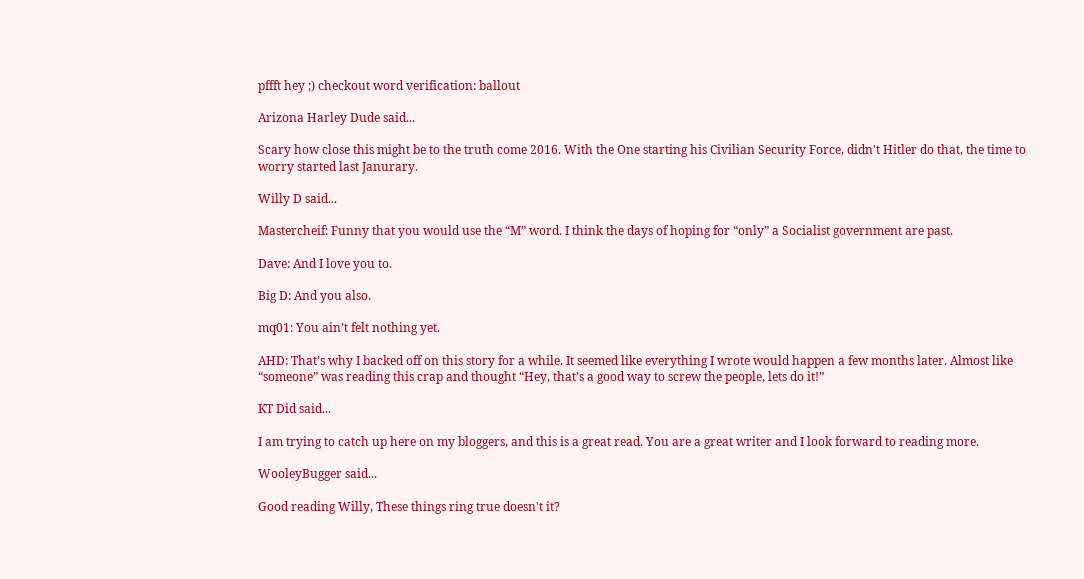pffft hey ;) checkout word verification: ballout

Arizona Harley Dude said...

Scary how close this might be to the truth come 2016. With the One starting his Civilian Security Force, didn't Hitler do that, the time to worry started last Janurary.

Willy D said...

Mastercheif: Funny that you would use the “M” word. I think the days of hoping for “only” a Socialist government are past.

Dave: And I love you to.

Big D: And you also.

mq01: You ain’t felt nothing yet.

AHD: That’s why I backed off on this story for a while. It seemed like everything I wrote would happen a few months later. Almost like “someone” was reading this crap and thought “Hey, that’s a good way to screw the people, lets do it!”

KT Did said...

I am trying to catch up here on my bloggers, and this is a great read. You are a great writer and I look forward to reading more.

WooleyBugger said...

Good reading Willy, These things ring true doesn't it?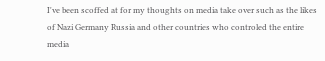I've been scoffed at for my thoughts on media take over such as the likes of Nazi Germany Russia and other countries who controled the entire media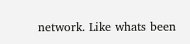network. Like whats been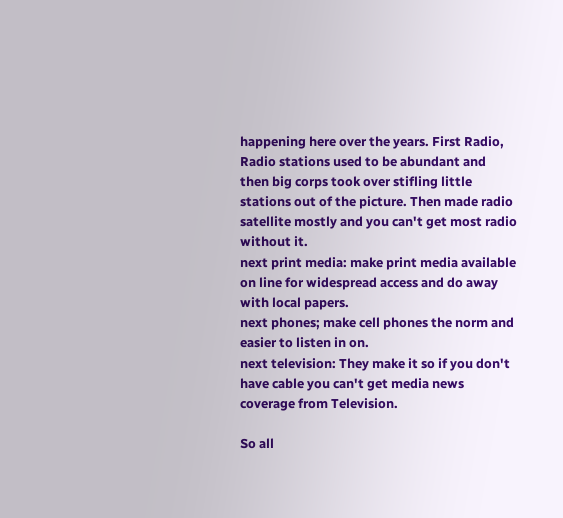happening here over the years. First Radio, Radio stations used to be abundant and then big corps took over stifling little stations out of the picture. Then made radio satellite mostly and you can't get most radio without it.
next print media: make print media available on line for widespread access and do away with local papers.
next phones; make cell phones the norm and easier to listen in on.
next television: They make it so if you don't have cable you can't get media news coverage from Television.

So all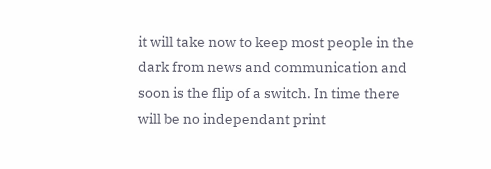it will take now to keep most people in the dark from news and communication and soon is the flip of a switch. In time there will be no independant print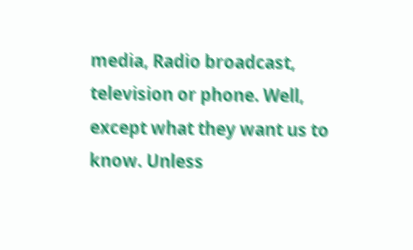media, Radio broadcast, television or phone. Well, except what they want us to know. Unless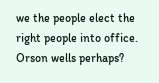we the people elect the right people into office.
Orson wells perhaps?